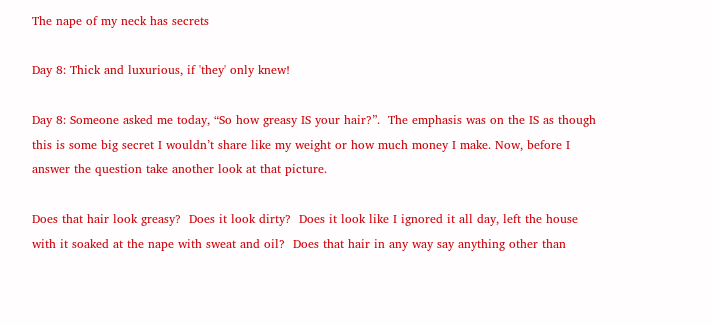The nape of my neck has secrets

Day 8: Thick and luxurious, if 'they' only knew!

Day 8: Someone asked me today, “So how greasy IS your hair?”.  The emphasis was on the IS as though this is some big secret I wouldn’t share like my weight or how much money I make. Now, before I answer the question take another look at that picture.

Does that hair look greasy?  Does it look dirty?  Does it look like I ignored it all day, left the house with it soaked at the nape with sweat and oil?  Does that hair in any way say anything other than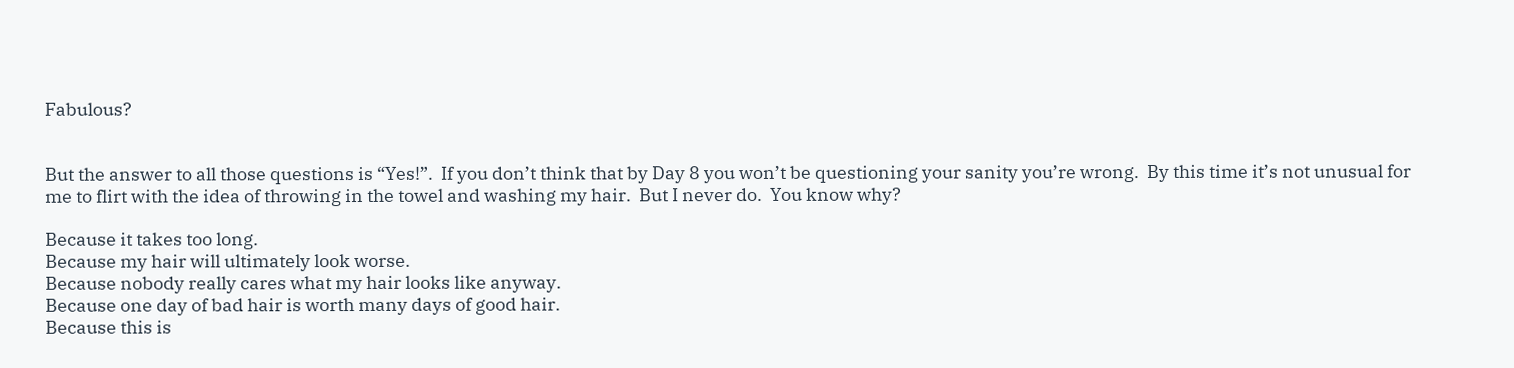Fabulous?


But the answer to all those questions is “Yes!”.  If you don’t think that by Day 8 you won’t be questioning your sanity you’re wrong.  By this time it’s not unusual for me to flirt with the idea of throwing in the towel and washing my hair.  But I never do.  You know why?

Because it takes too long.
Because my hair will ultimately look worse.
Because nobody really cares what my hair looks like anyway.
Because one day of bad hair is worth many days of good hair.
Because this is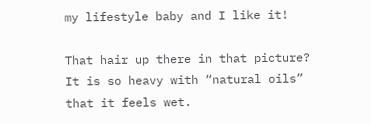my lifestyle baby and I like it!

That hair up there in that picture?  It is so heavy with “natural oils” that it feels wet.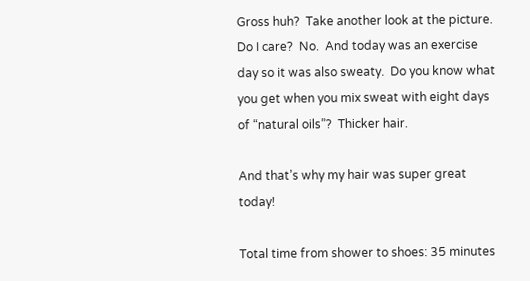Gross huh?  Take another look at the picture.  Do I care?  No.  And today was an exercise day so it was also sweaty.  Do you know what you get when you mix sweat with eight days of “natural oils”?  Thicker hair.

And that’s why my hair was super great today!

Total time from shower to shoes: 35 minutes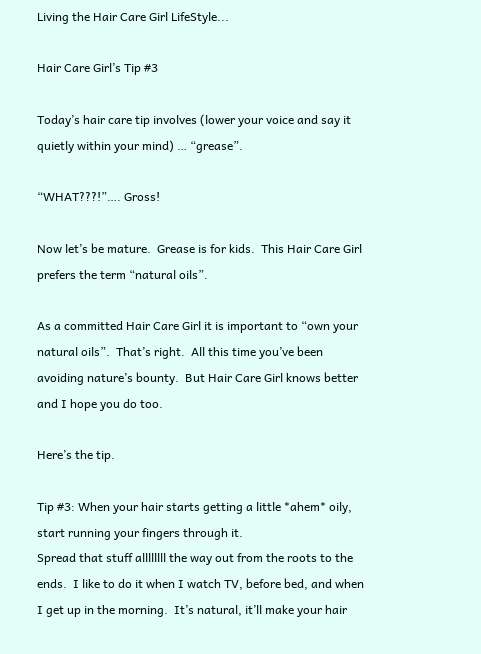Living the Hair Care Girl LifeStyle...

Hair Care Girl’s Tip #3

Today’s hair care tip involves (lower your voice and say it quietly within your mind) … “grease”.

“WHAT???!”…. Gross!

Now let’s be mature.  Grease is for kids.  This Hair Care Girl prefers the term “natural oils”.

As a committed Hair Care Girl it is important to “own your natural oils”.  That’s right.  All this time you’ve been avoiding nature’s bounty.  But Hair Care Girl knows better and I hope you do too.

Here’s the tip.

Tip #3: When your hair starts getting a little *ahem* oily, start running your fingers through it.
Spread that stuff allllllll the way out from the roots to the ends.  I like to do it when I watch TV, before bed, and when I get up in the morning.  It’s natural, it’ll make your hair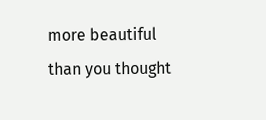more beautiful than you thought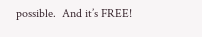possible.  And it’s FREE!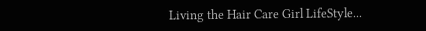Living the Hair Care Girl LifeStyle...